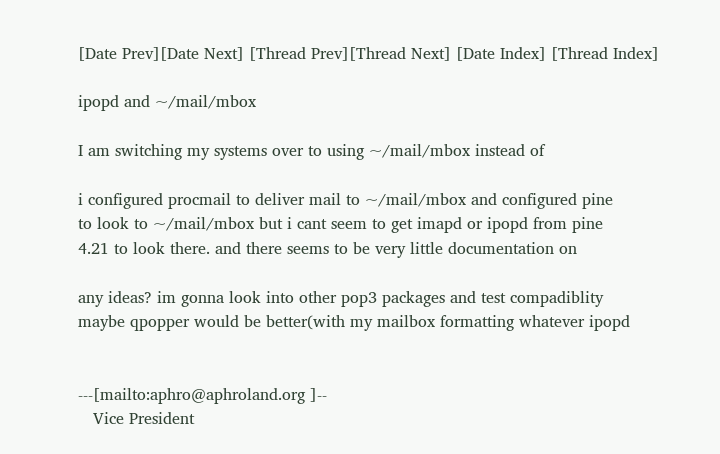[Date Prev][Date Next] [Thread Prev][Thread Next] [Date Index] [Thread Index]

ipopd and ~/mail/mbox

I am switching my systems over to using ~/mail/mbox instead of

i configured procmail to deliver mail to ~/mail/mbox and configured pine
to look to ~/mail/mbox but i cant seem to get imapd or ipopd from pine
4.21 to look there. and there seems to be very little documentation on

any ideas? im gonna look into other pop3 packages and test compadiblity
maybe qpopper would be better(with my mailbox formatting whatever ipopd


---[mailto:aphro@aphroland.org ]--
   Vice President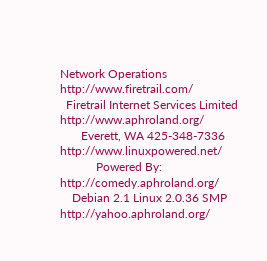Network Operations       http://www.firetrail.com/
  Firetrail Internet Services Limited      http://www.aphroland.org/
       Everett, WA 425-348-7336            http://www.linuxpowered.net/
            Powered By:                    http://comedy.aphroland.org/
    Debian 2.1 Linux 2.0.36 SMP            http://yahoo.aphroland.org/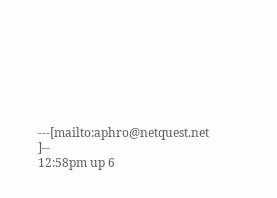---[mailto:aphro@netquest.net ]--
12:58pm up 6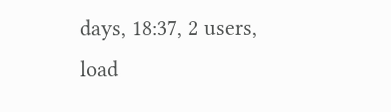days, 18:37, 2 users, load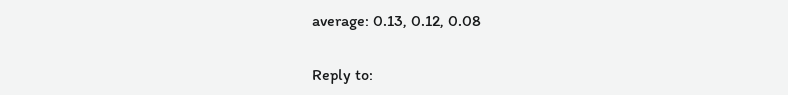average: 0.13, 0.12, 0.08

Reply to: